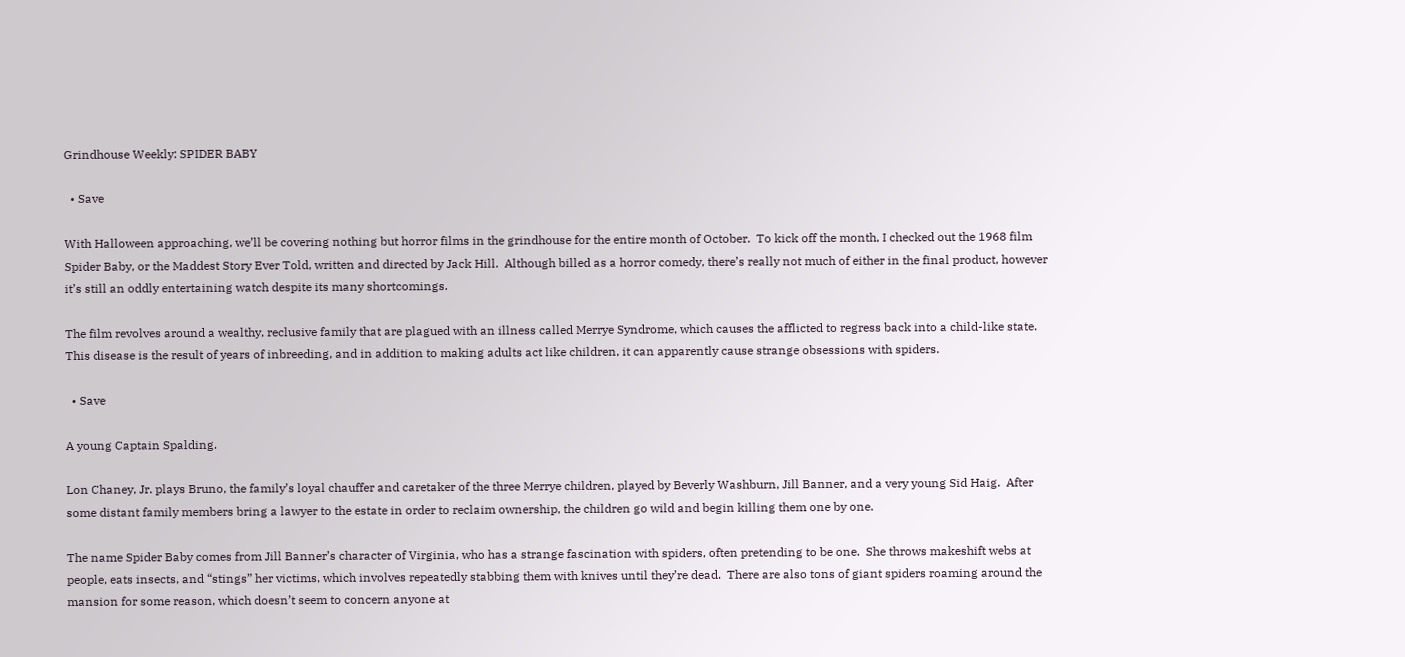Grindhouse Weekly: SPIDER BABY

  • Save

With Halloween approaching, we’ll be covering nothing but horror films in the grindhouse for the entire month of October.  To kick off the month, I checked out the 1968 film Spider Baby, or the Maddest Story Ever Told, written and directed by Jack Hill.  Although billed as a horror comedy, there’s really not much of either in the final product, however it’s still an oddly entertaining watch despite its many shortcomings.

The film revolves around a wealthy, reclusive family that are plagued with an illness called Merrye Syndrome, which causes the afflicted to regress back into a child-like state.  This disease is the result of years of inbreeding, and in addition to making adults act like children, it can apparently cause strange obsessions with spiders.

  • Save

A young Captain Spalding.

Lon Chaney, Jr. plays Bruno, the family’s loyal chauffer and caretaker of the three Merrye children, played by Beverly Washburn, Jill Banner, and a very young Sid Haig.  After some distant family members bring a lawyer to the estate in order to reclaim ownership, the children go wild and begin killing them one by one.

The name Spider Baby comes from Jill Banner’s character of Virginia, who has a strange fascination with spiders, often pretending to be one.  She throws makeshift webs at people, eats insects, and “stings” her victims, which involves repeatedly stabbing them with knives until they’re dead.  There are also tons of giant spiders roaming around the mansion for some reason, which doesn’t seem to concern anyone at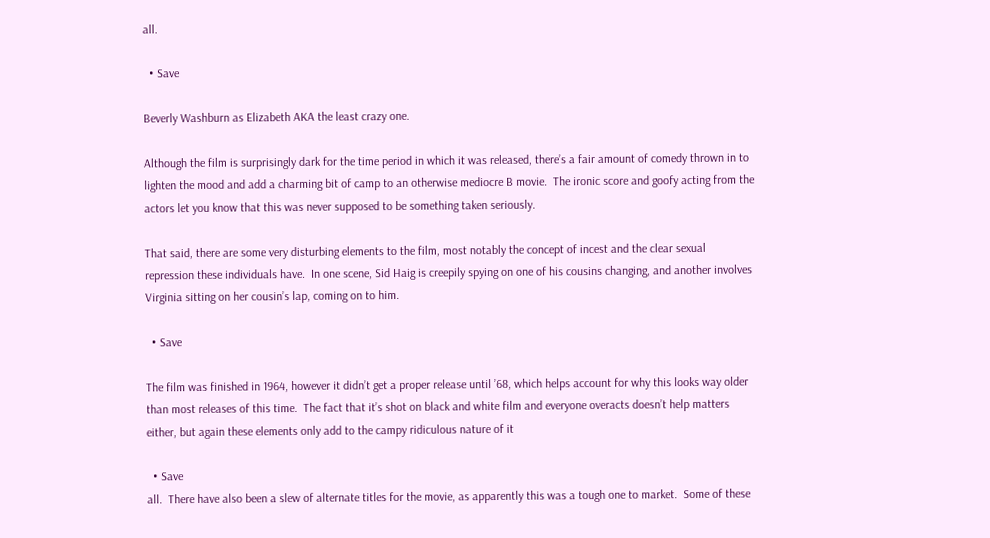all.

  • Save

Beverly Washburn as Elizabeth AKA the least crazy one.

Although the film is surprisingly dark for the time period in which it was released, there’s a fair amount of comedy thrown in to lighten the mood and add a charming bit of camp to an otherwise mediocre B movie.  The ironic score and goofy acting from the actors let you know that this was never supposed to be something taken seriously.

That said, there are some very disturbing elements to the film, most notably the concept of incest and the clear sexual repression these individuals have.  In one scene, Sid Haig is creepily spying on one of his cousins changing, and another involves Virginia sitting on her cousin’s lap, coming on to him.

  • Save

The film was finished in 1964, however it didn’t get a proper release until ’68, which helps account for why this looks way older than most releases of this time.  The fact that it’s shot on black and white film and everyone overacts doesn’t help matters either, but again these elements only add to the campy ridiculous nature of it

  • Save
all.  There have also been a slew of alternate titles for the movie, as apparently this was a tough one to market.  Some of these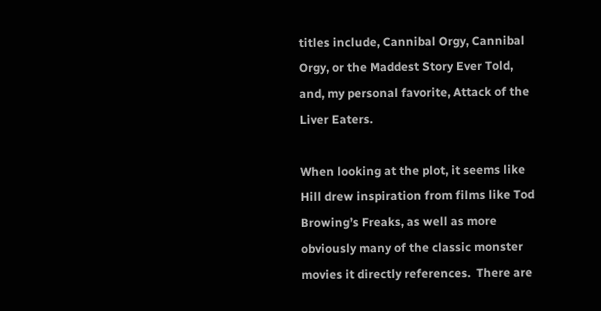titles include, Cannibal Orgy, Cannibal Orgy, or the Maddest Story Ever Told, and, my personal favorite, Attack of the Liver Eaters.

When looking at the plot, it seems like Hill drew inspiration from films like Tod Browing’s Freaks, as well as more obviously many of the classic monster movies it directly references.  There are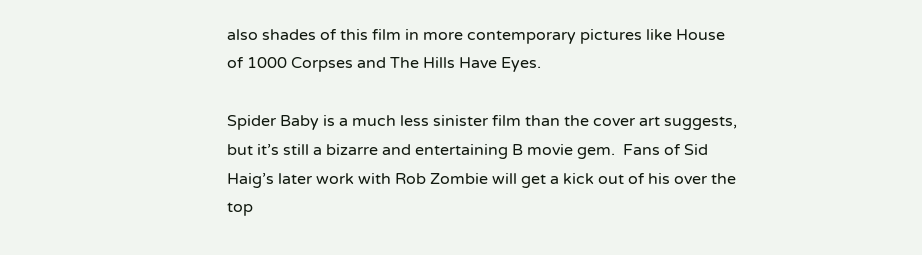also shades of this film in more contemporary pictures like House of 1000 Corpses and The Hills Have Eyes.

Spider Baby is a much less sinister film than the cover art suggests, but it’s still a bizarre and entertaining B movie gem.  Fans of Sid Haig’s later work with Rob Zombie will get a kick out of his over the top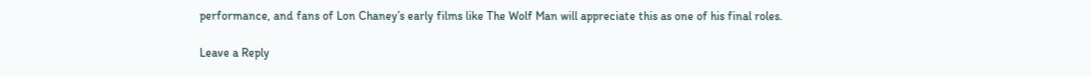performance, and fans of Lon Chaney’s early films like The Wolf Man will appreciate this as one of his final roles.

Leave a Reply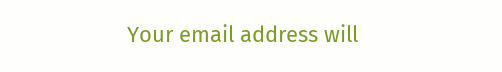Your email address will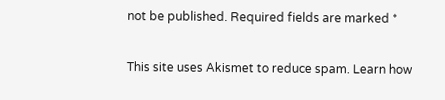not be published. Required fields are marked *

This site uses Akismet to reduce spam. Learn how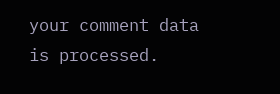your comment data is processed.